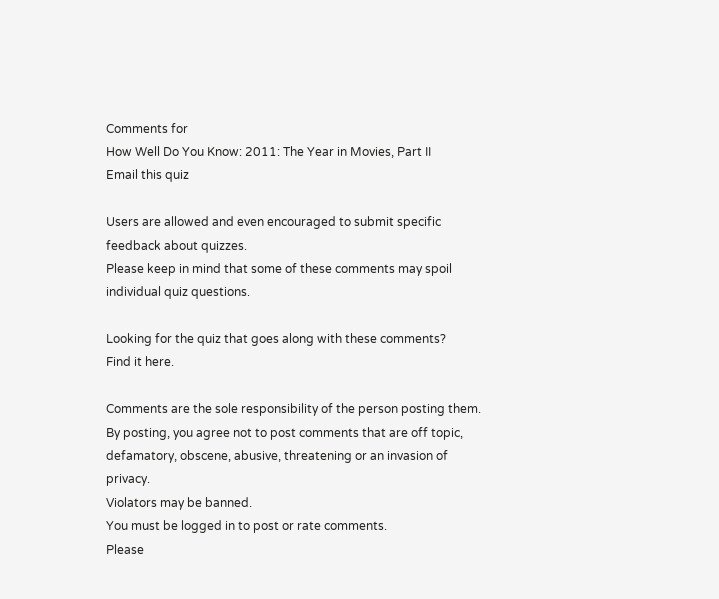Comments for
How Well Do You Know: 2011: The Year in Movies, Part II
Email this quiz

Users are allowed and even encouraged to submit specific feedback about quizzes.
Please keep in mind that some of these comments may spoil individual quiz questions.

Looking for the quiz that goes along with these comments?
Find it here.

Comments are the sole responsibility of the person posting them.
By posting, you agree not to post comments that are off topic,
defamatory, obscene, abusive, threatening or an invasion of privacy.
Violators may be banned.
You must be logged in to post or rate comments.
Please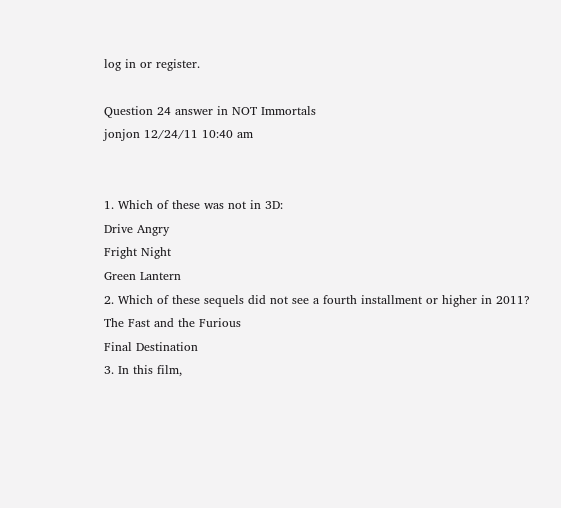log in or register.

Question 24 answer in NOT Immortals
jonjon 12/24/11 10:40 am


1. Which of these was not in 3D:
Drive Angry
Fright Night
Green Lantern
2. Which of these sequels did not see a fourth installment or higher in 2011?
The Fast and the Furious
Final Destination
3. In this film,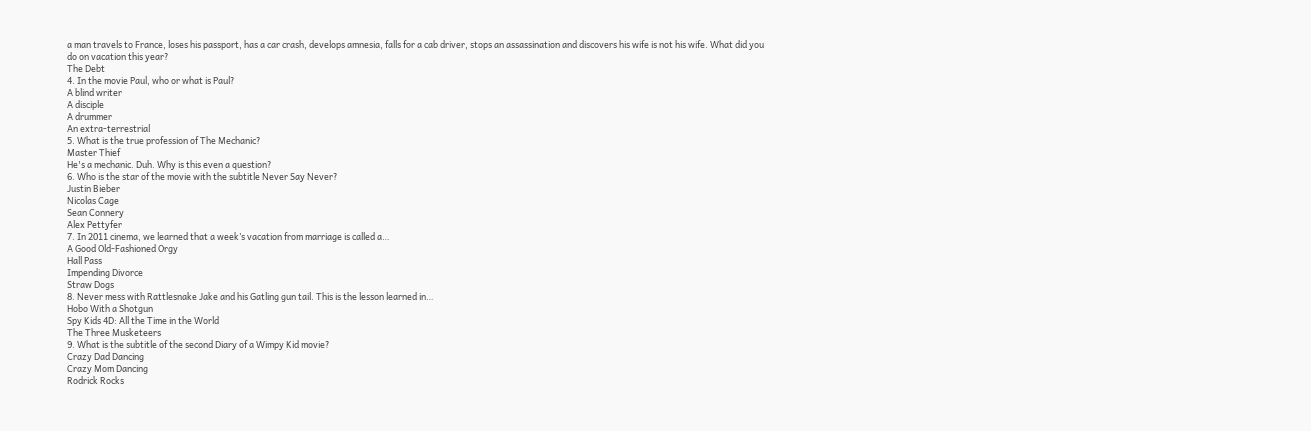a man travels to France, loses his passport, has a car crash, develops amnesia, falls for a cab driver, stops an assassination and discovers his wife is not his wife. What did you do on vacation this year?
The Debt
4. In the movie Paul, who or what is Paul?
A blind writer
A disciple
A drummer
An extra-terrestrial
5. What is the true profession of The Mechanic?
Master Thief
He's a mechanic. Duh. Why is this even a question?
6. Who is the star of the movie with the subtitle Never Say Never?
Justin Bieber
Nicolas Cage
Sean Connery
Alex Pettyfer
7. In 2011 cinema, we learned that a week’s vacation from marriage is called a…
A Good Old-Fashioned Orgy
Hall Pass
Impending Divorce
Straw Dogs
8. Never mess with Rattlesnake Jake and his Gatling gun tail. This is the lesson learned in…
Hobo With a Shotgun
Spy Kids 4D: All the Time in the World
The Three Musketeers
9. What is the subtitle of the second Diary of a Wimpy Kid movie?
Crazy Dad Dancing
Crazy Mom Dancing
Rodrick Rocks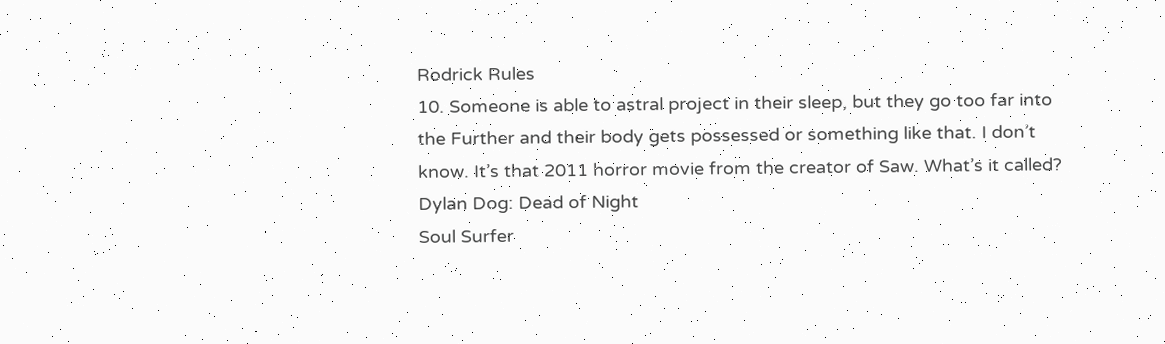Rodrick Rules
10. Someone is able to astral project in their sleep, but they go too far into the Further and their body gets possessed or something like that. I don’t know. It’s that 2011 horror movie from the creator of Saw. What’s it called?
Dylan Dog: Dead of Night
Soul Surfer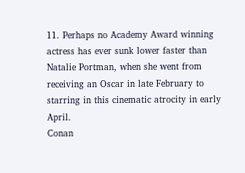11. Perhaps no Academy Award winning actress has ever sunk lower faster than Natalie Portman, when she went from receiving an Oscar in late February to starring in this cinematic atrocity in early April.
Conan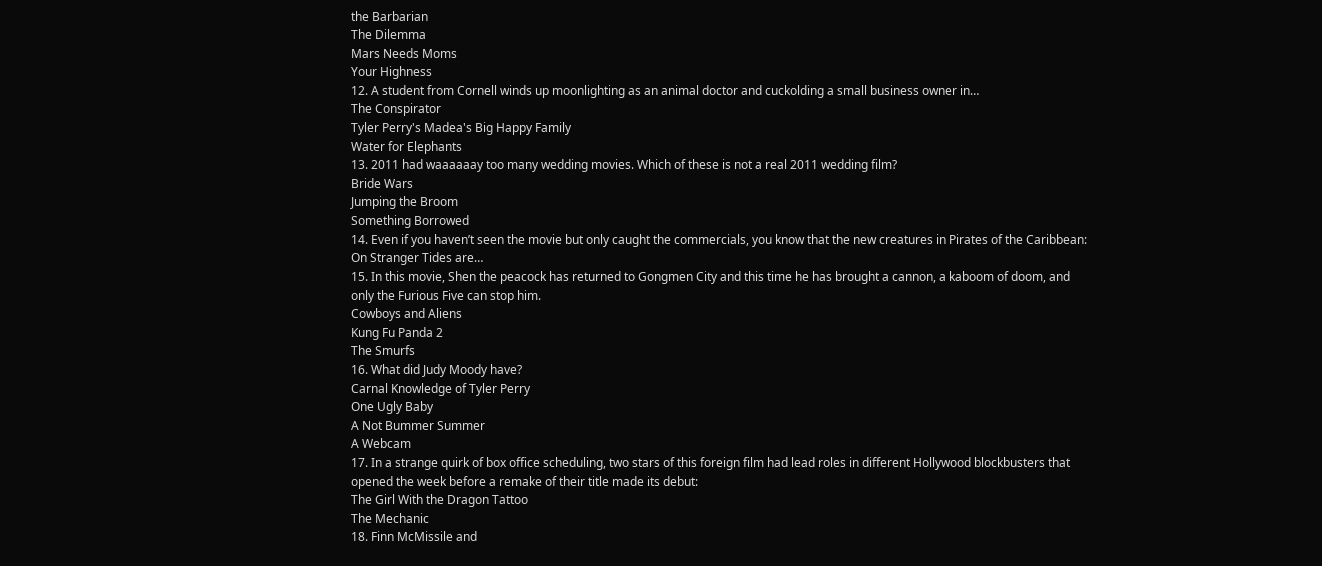the Barbarian
The Dilemma
Mars Needs Moms
Your Highness
12. A student from Cornell winds up moonlighting as an animal doctor and cuckolding a small business owner in…
The Conspirator
Tyler Perry's Madea's Big Happy Family
Water for Elephants
13. 2011 had waaaaaay too many wedding movies. Which of these is not a real 2011 wedding film?
Bride Wars
Jumping the Broom
Something Borrowed
14. Even if you haven’t seen the movie but only caught the commercials, you know that the new creatures in Pirates of the Caribbean: On Stranger Tides are…
15. In this movie, Shen the peacock has returned to Gongmen City and this time he has brought a cannon, a kaboom of doom, and only the Furious Five can stop him.
Cowboys and Aliens
Kung Fu Panda 2
The Smurfs
16. What did Judy Moody have?
Carnal Knowledge of Tyler Perry
One Ugly Baby
A Not Bummer Summer
A Webcam
17. In a strange quirk of box office scheduling, two stars of this foreign film had lead roles in different Hollywood blockbusters that opened the week before a remake of their title made its debut:
The Girl With the Dragon Tattoo
The Mechanic
18. Finn McMissile and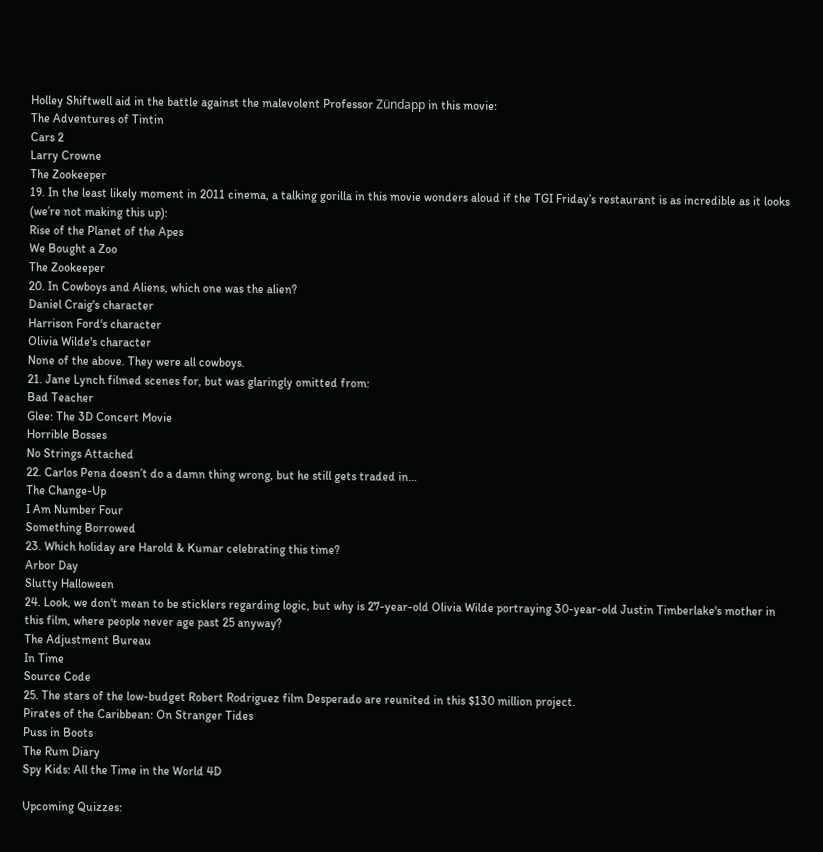Holley Shiftwell aid in the battle against the malevolent Professor Zündapp in this movie:
The Adventures of Tintin
Cars 2
Larry Crowne
The Zookeeper
19. In the least likely moment in 2011 cinema, a talking gorilla in this movie wonders aloud if the TGI Friday’s restaurant is as incredible as it looks (we’re not making this up):
Rise of the Planet of the Apes
We Bought a Zoo
The Zookeeper
20. In Cowboys and Aliens, which one was the alien?
Daniel Craig's character
Harrison Ford's character
Olivia Wilde's character
None of the above. They were all cowboys.
21. Jane Lynch filmed scenes for, but was glaringly omitted from:
Bad Teacher
Glee: The 3D Concert Movie
Horrible Bosses
No Strings Attached
22. Carlos Pena doesn’t do a damn thing wrong, but he still gets traded in…
The Change-Up
I Am Number Four
Something Borrowed
23. Which holiday are Harold & Kumar celebrating this time?
Arbor Day
Slutty Halloween
24. Look, we don't mean to be sticklers regarding logic, but why is 27-year-old Olivia Wilde portraying 30-year-old Justin Timberlake's mother in this film, where people never age past 25 anyway?
The Adjustment Bureau
In Time
Source Code
25. The stars of the low-budget Robert Rodriguez film Desperado are reunited in this $130 million project.
Pirates of the Caribbean: On Stranger Tides
Puss in Boots
The Rum Diary
Spy Kids: All the Time in the World 4D

Upcoming Quizzes: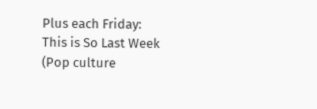Plus each Friday:
This is So Last Week
(Pop culture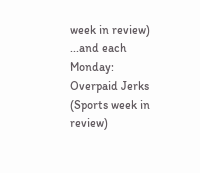week in review)
...and each Monday:
Overpaid Jerks
(Sports week in review)